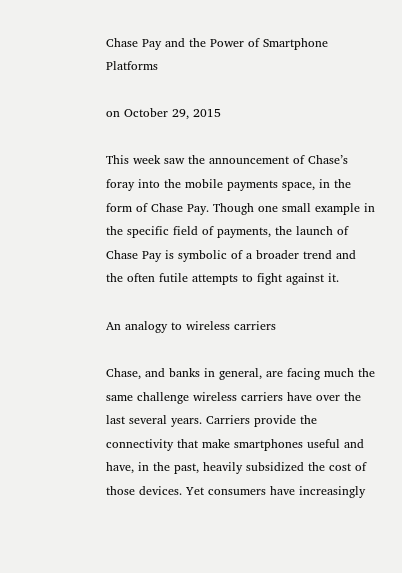Chase Pay and the Power of Smartphone Platforms

on October 29, 2015

This week saw the announcement of Chase’s foray into the mobile payments space, in the form of Chase Pay. Though one small example in the specific field of payments, the launch of Chase Pay is symbolic of a broader trend and the often futile attempts to fight against it.

An analogy to wireless carriers

Chase, and banks in general, are facing much the same challenge wireless carriers have over the last several years. Carriers provide the connectivity that make smartphones useful and have, in the past, heavily subsidized the cost of those devices. Yet consumers have increasingly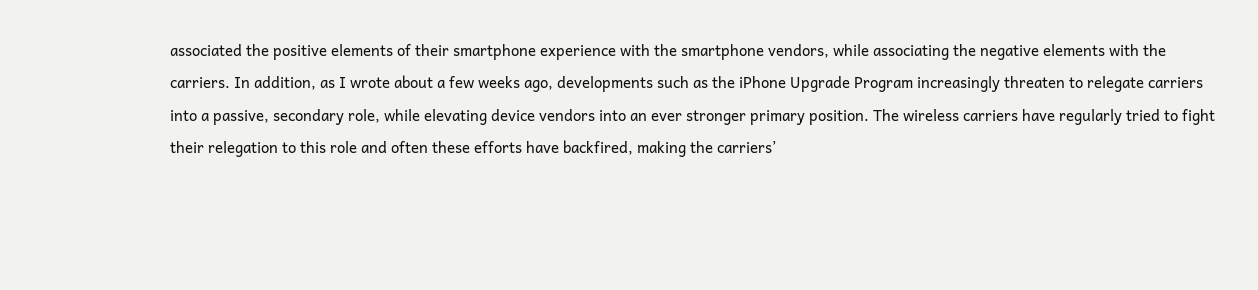associated the positive elements of their smartphone experience with the smartphone vendors, while associating the negative elements with the carriers. In addition, as I wrote about a few weeks ago, developments such as the iPhone Upgrade Program increasingly threaten to relegate carriers into a passive, secondary role, while elevating device vendors into an ever stronger primary position. The wireless carriers have regularly tried to fight their relegation to this role and often these efforts have backfired, making the carriers’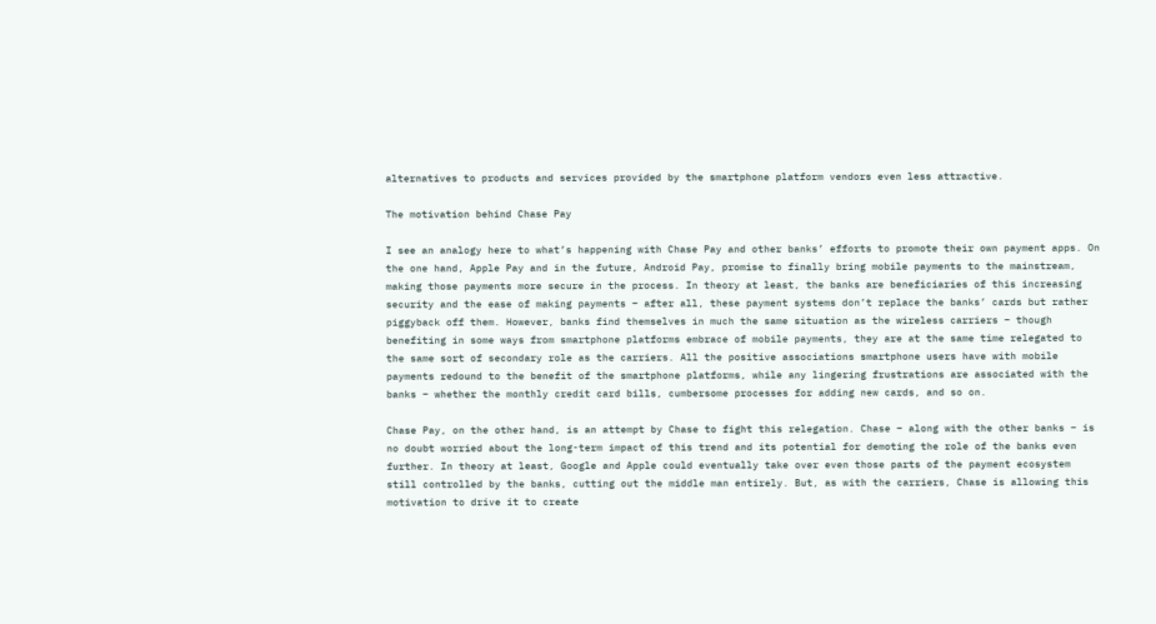alternatives to products and services provided by the smartphone platform vendors even less attractive.

The motivation behind Chase Pay

I see an analogy here to what’s happening with Chase Pay and other banks’ efforts to promote their own payment apps. On the one hand, Apple Pay and in the future, Android Pay, promise to finally bring mobile payments to the mainstream, making those payments more secure in the process. In theory at least, the banks are beneficiaries of this increasing security and the ease of making payments – after all, these payment systems don’t replace the banks’ cards but rather piggyback off them. However, banks find themselves in much the same situation as the wireless carriers – though benefiting in some ways from smartphone platforms embrace of mobile payments, they are at the same time relegated to the same sort of secondary role as the carriers. All the positive associations smartphone users have with mobile payments redound to the benefit of the smartphone platforms, while any lingering frustrations are associated with the banks – whether the monthly credit card bills, cumbersome processes for adding new cards, and so on.

Chase Pay, on the other hand, is an attempt by Chase to fight this relegation. Chase – along with the other banks – is no doubt worried about the long-term impact of this trend and its potential for demoting the role of the banks even further. In theory at least, Google and Apple could eventually take over even those parts of the payment ecosystem still controlled by the banks, cutting out the middle man entirely. But, as with the carriers, Chase is allowing this motivation to drive it to create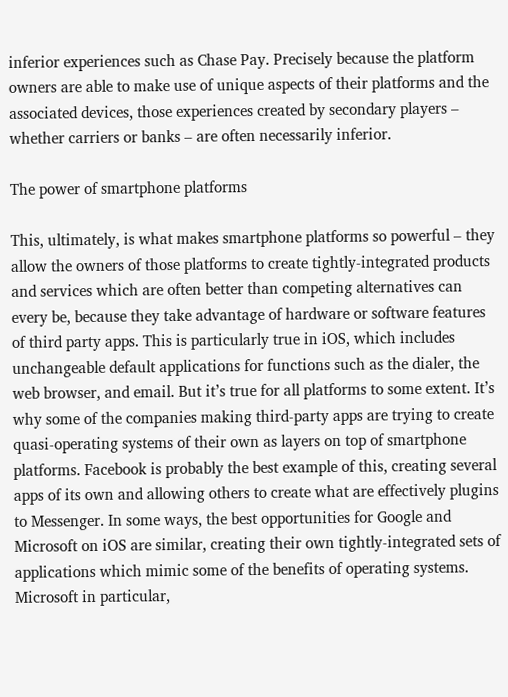inferior experiences such as Chase Pay. Precisely because the platform owners are able to make use of unique aspects of their platforms and the associated devices, those experiences created by secondary players – whether carriers or banks – are often necessarily inferior.

The power of smartphone platforms

This, ultimately, is what makes smartphone platforms so powerful – they allow the owners of those platforms to create tightly-integrated products and services which are often better than competing alternatives can every be, because they take advantage of hardware or software features of third party apps. This is particularly true in iOS, which includes unchangeable default applications for functions such as the dialer, the web browser, and email. But it’s true for all platforms to some extent. It’s why some of the companies making third-party apps are trying to create quasi-operating systems of their own as layers on top of smartphone platforms. Facebook is probably the best example of this, creating several apps of its own and allowing others to create what are effectively plugins to Messenger. In some ways, the best opportunities for Google and Microsoft on iOS are similar, creating their own tightly-integrated sets of applications which mimic some of the benefits of operating systems. Microsoft in particular,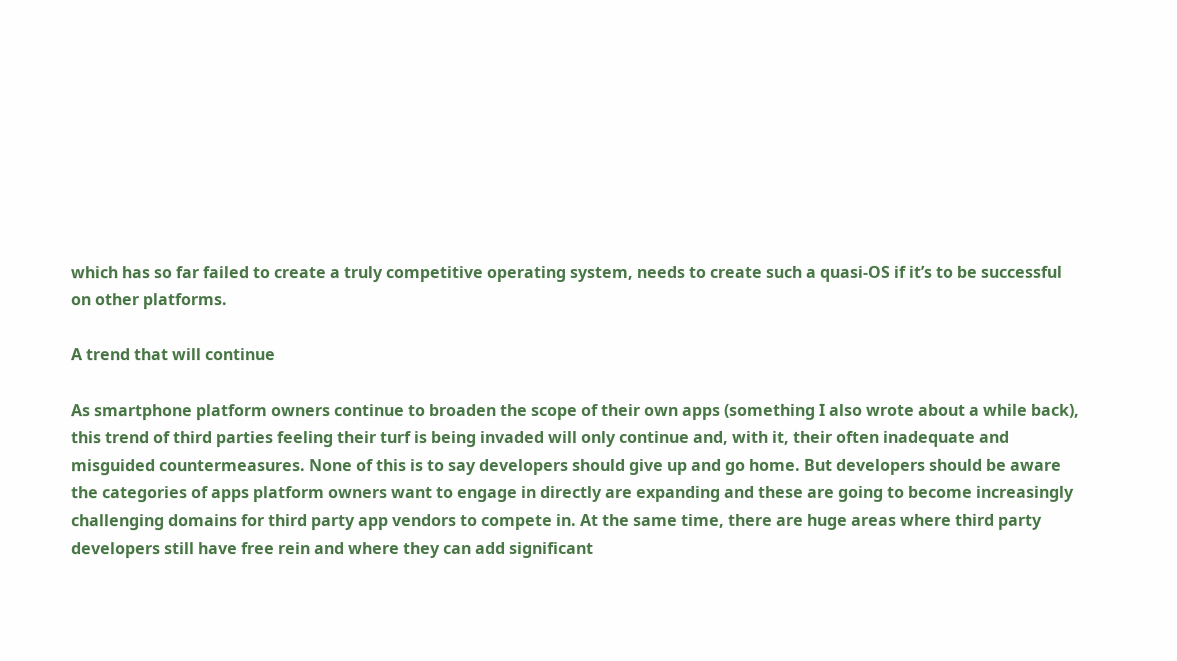which has so far failed to create a truly competitive operating system, needs to create such a quasi-OS if it’s to be successful on other platforms.

A trend that will continue

As smartphone platform owners continue to broaden the scope of their own apps (something I also wrote about a while back), this trend of third parties feeling their turf is being invaded will only continue and, with it, their often inadequate and misguided countermeasures. None of this is to say developers should give up and go home. But developers should be aware the categories of apps platform owners want to engage in directly are expanding and these are going to become increasingly challenging domains for third party app vendors to compete in. At the same time, there are huge areas where third party developers still have free rein and where they can add significant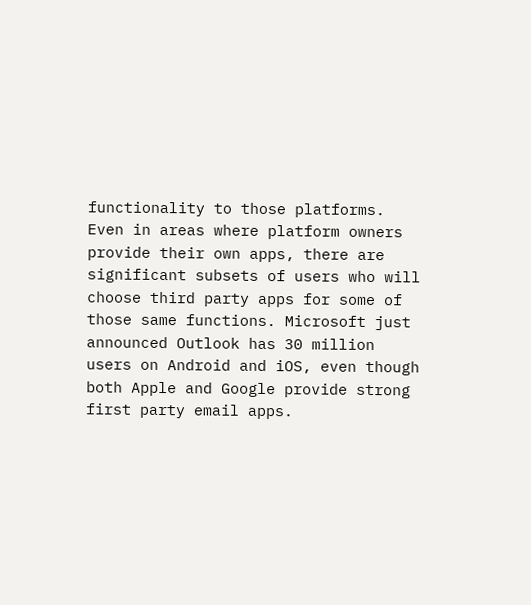functionality to those platforms. Even in areas where platform owners provide their own apps, there are significant subsets of users who will choose third party apps for some of those same functions. Microsoft just announced Outlook has 30 million users on Android and iOS, even though both Apple and Google provide strong first party email apps.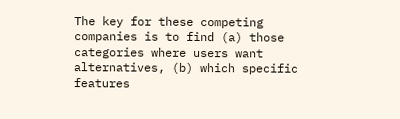The key for these competing companies is to find (a) those categories where users want alternatives, (b) which specific features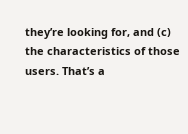they’re looking for, and (c) the characteristics of those users. That’s a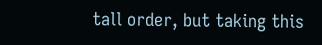tall order, but taking this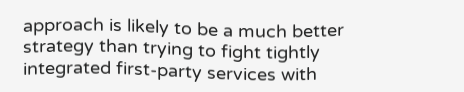approach is likely to be a much better strategy than trying to fight tightly integrated first-party services with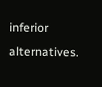inferior alternatives.